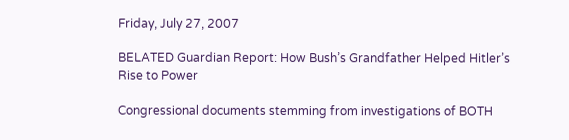Friday, July 27, 2007

BELATED Guardian Report: How Bush’s Grandfather Helped Hitler’s Rise to Power

Congressional documents stemming from investigations of BOTH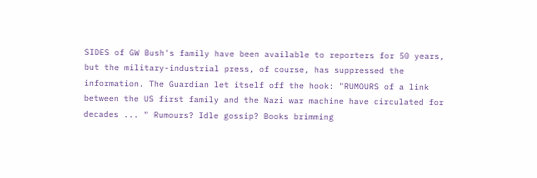SIDES of GW Bush's family have been available to reporters for 50 years, but the military-industrial press, of course, has suppressed the information. The Guardian let itself off the hook: "RUMOURS of a link between the US first family and the Nazi war machine have circulated for decades ... " Rumours? Idle gossip? Books brimming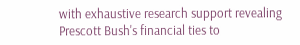with exhaustive research support revealing Prescott Bush's financial ties to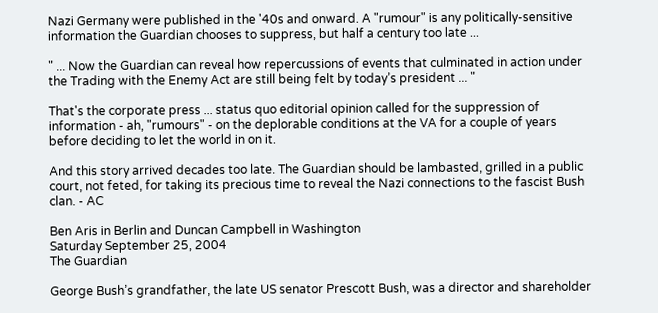Nazi Germany were published in the '40s and onward. A "rumour" is any politically-sensitive information the Guardian chooses to suppress, but half a century too late ...

" ... Now the Guardian can reveal how repercussions of events that culminated in action under the Trading with the Enemy Act are still being felt by today’s president ... "

That's the corporate press ... status quo editorial opinion called for the suppression of information - ah, "rumours" - on the deplorable conditions at the VA for a couple of years before deciding to let the world in on it.

And this story arrived decades too late. The Guardian should be lambasted, grilled in a public court, not feted, for taking its precious time to reveal the Nazi connections to the fascist Bush clan. - AC

Ben Aris in Berlin and Duncan Campbell in Washington
Saturday September 25, 2004
The Guardian

George Bush’s grandfather, the late US senator Prescott Bush, was a director and shareholder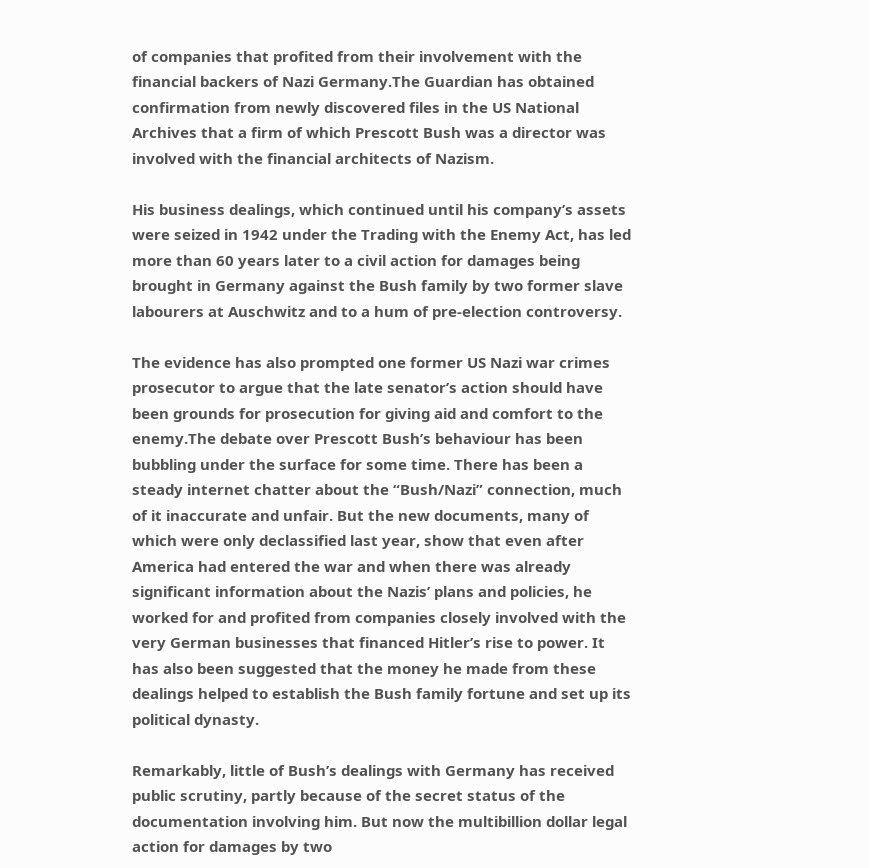of companies that profited from their involvement with the financial backers of Nazi Germany.The Guardian has obtained confirmation from newly discovered files in the US National Archives that a firm of which Prescott Bush was a director was involved with the financial architects of Nazism.

His business dealings, which continued until his company’s assets were seized in 1942 under the Trading with the Enemy Act, has led more than 60 years later to a civil action for damages being brought in Germany against the Bush family by two former slave labourers at Auschwitz and to a hum of pre-election controversy.

The evidence has also prompted one former US Nazi war crimes prosecutor to argue that the late senator’s action should have been grounds for prosecution for giving aid and comfort to the enemy.The debate over Prescott Bush’s behaviour has been bubbling under the surface for some time. There has been a steady internet chatter about the “Bush/Nazi” connection, much of it inaccurate and unfair. But the new documents, many of which were only declassified last year, show that even after America had entered the war and when there was already significant information about the Nazis’ plans and policies, he worked for and profited from companies closely involved with the very German businesses that financed Hitler’s rise to power. It has also been suggested that the money he made from these dealings helped to establish the Bush family fortune and set up its political dynasty.

Remarkably, little of Bush’s dealings with Germany has received public scrutiny, partly because of the secret status of the documentation involving him. But now the multibillion dollar legal action for damages by two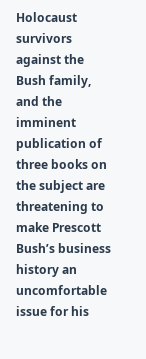Holocaust survivors against the Bush family, and the imminent publication of three books on the subject are threatening to make Prescott Bush’s business history an uncomfortable issue for his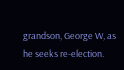grandson, George W, as he seeks re-election.